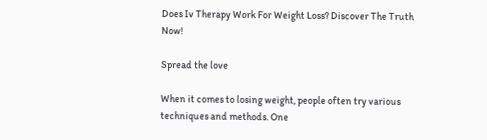Does Iv Therapy Work For Weight Loss? Discover The Truth Now!

Spread the love

When it comes to losing weight, people often try various techniques and methods. One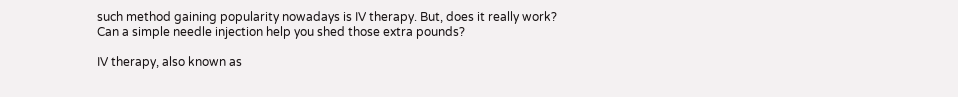such method gaining popularity nowadays is IV therapy. But, does it really work? Can a simple needle injection help you shed those extra pounds?

IV therapy, also known as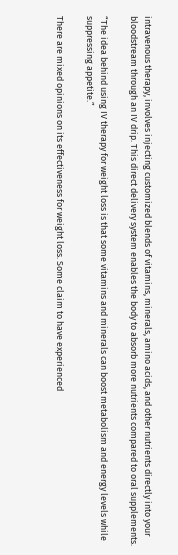intravenous therapy, involves injecting customized blends of vitamins, minerals, amino acids, and other nutrients directly into your bloodstream through an IV drip. This direct delivery system enables the body to absorb more nutrients compared to oral supplements.

“The idea behind using IV therapy for weight loss is that some vitamins and minerals can boost metabolism and energy levels while suppressing appetite.”

There are mixed opinions on its effectiveness for weight loss. Some claim to have experienced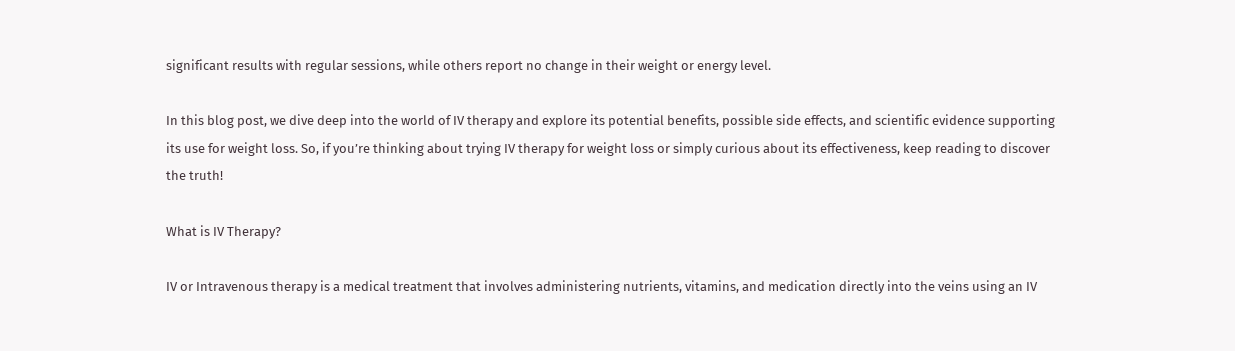significant results with regular sessions, while others report no change in their weight or energy level.

In this blog post, we dive deep into the world of IV therapy and explore its potential benefits, possible side effects, and scientific evidence supporting its use for weight loss. So, if you’re thinking about trying IV therapy for weight loss or simply curious about its effectiveness, keep reading to discover the truth!

What is IV Therapy?

IV or Intravenous therapy is a medical treatment that involves administering nutrients, vitamins, and medication directly into the veins using an IV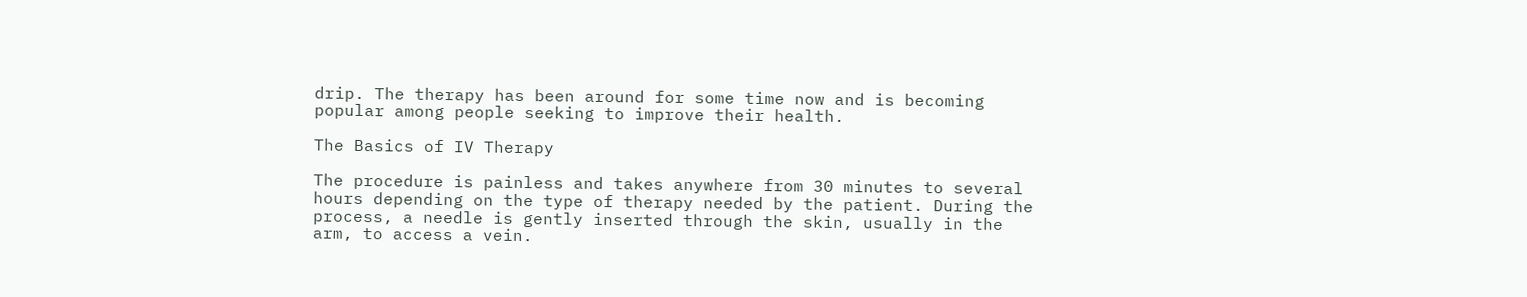drip. The therapy has been around for some time now and is becoming popular among people seeking to improve their health.

The Basics of IV Therapy

The procedure is painless and takes anywhere from 30 minutes to several hours depending on the type of therapy needed by the patient. During the process, a needle is gently inserted through the skin, usually in the arm, to access a vein.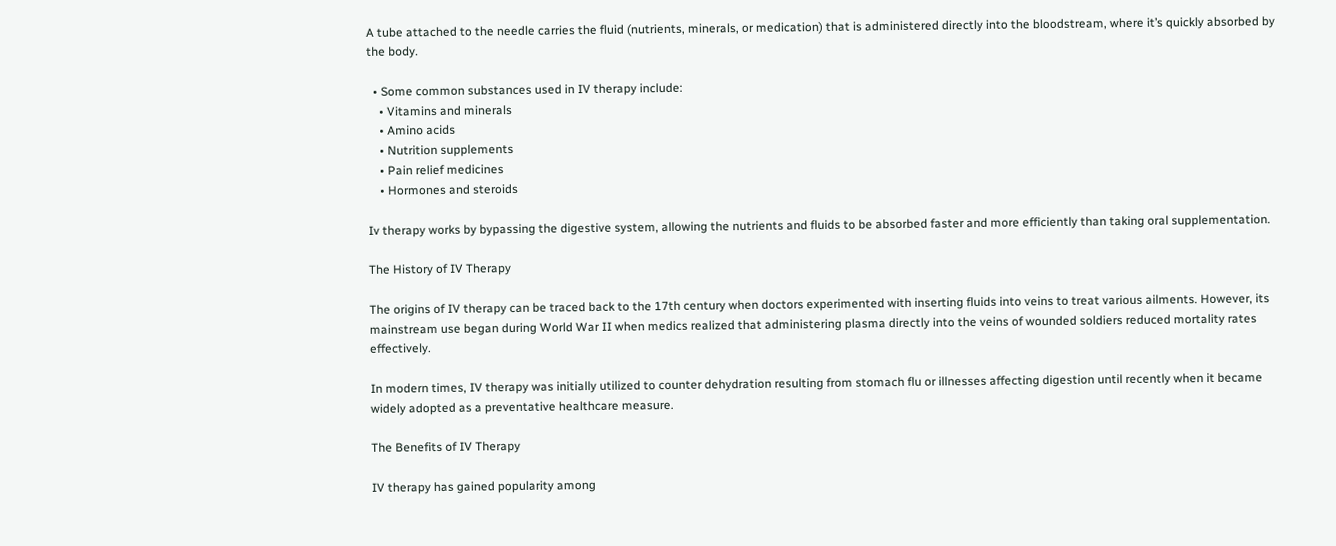A tube attached to the needle carries the fluid (nutrients, minerals, or medication) that is administered directly into the bloodstream, where it’s quickly absorbed by the body.

  • Some common substances used in IV therapy include:
    • Vitamins and minerals
    • Amino acids
    • Nutrition supplements
    • Pain relief medicines
    • Hormones and steroids

Iv therapy works by bypassing the digestive system, allowing the nutrients and fluids to be absorbed faster and more efficiently than taking oral supplementation.

The History of IV Therapy

The origins of IV therapy can be traced back to the 17th century when doctors experimented with inserting fluids into veins to treat various ailments. However, its mainstream use began during World War II when medics realized that administering plasma directly into the veins of wounded soldiers reduced mortality rates effectively.

In modern times, IV therapy was initially utilized to counter dehydration resulting from stomach flu or illnesses affecting digestion until recently when it became widely adopted as a preventative healthcare measure.

The Benefits of IV Therapy

IV therapy has gained popularity among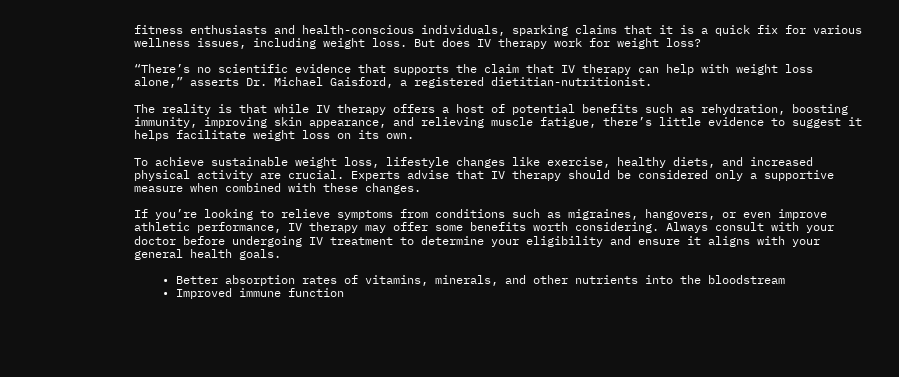fitness enthusiasts and health-conscious individuals, sparking claims that it is a quick fix for various wellness issues, including weight loss. But does IV therapy work for weight loss?

“There’s no scientific evidence that supports the claim that IV therapy can help with weight loss alone,” asserts Dr. Michael Gaisford, a registered dietitian-nutritionist.

The reality is that while IV therapy offers a host of potential benefits such as rehydration, boosting immunity, improving skin appearance, and relieving muscle fatigue, there’s little evidence to suggest it helps facilitate weight loss on its own.

To achieve sustainable weight loss, lifestyle changes like exercise, healthy diets, and increased physical activity are crucial. Experts advise that IV therapy should be considered only a supportive measure when combined with these changes.

If you’re looking to relieve symptoms from conditions such as migraines, hangovers, or even improve athletic performance, IV therapy may offer some benefits worth considering. Always consult with your doctor before undergoing IV treatment to determine your eligibility and ensure it aligns with your general health goals.

    • Better absorption rates of vitamins, minerals, and other nutrients into the bloodstream
    • Improved immune function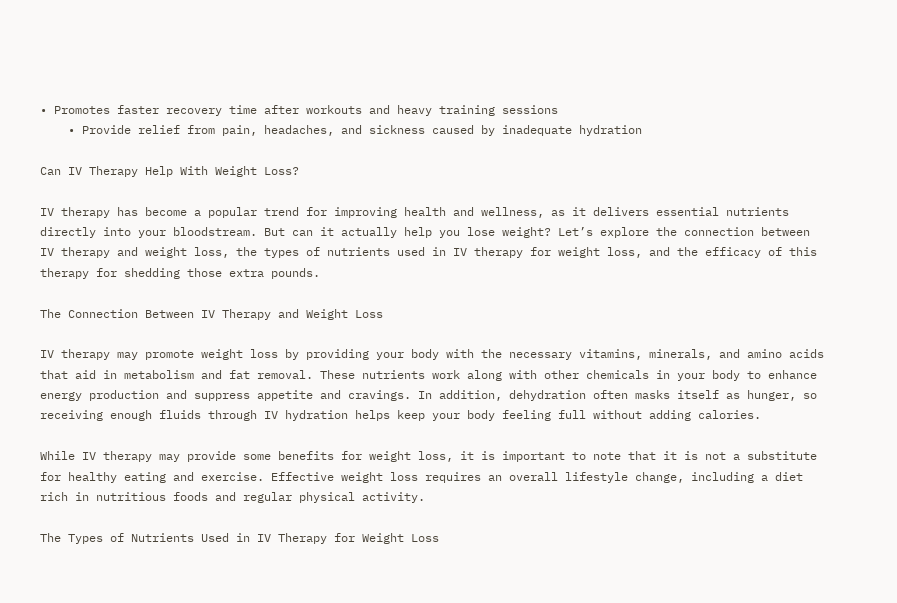• Promotes faster recovery time after workouts and heavy training sessions
    • Provide relief from pain, headaches, and sickness caused by inadequate hydration

Can IV Therapy Help With Weight Loss?

IV therapy has become a popular trend for improving health and wellness, as it delivers essential nutrients directly into your bloodstream. But can it actually help you lose weight? Let’s explore the connection between IV therapy and weight loss, the types of nutrients used in IV therapy for weight loss, and the efficacy of this therapy for shedding those extra pounds.

The Connection Between IV Therapy and Weight Loss

IV therapy may promote weight loss by providing your body with the necessary vitamins, minerals, and amino acids that aid in metabolism and fat removal. These nutrients work along with other chemicals in your body to enhance energy production and suppress appetite and cravings. In addition, dehydration often masks itself as hunger, so receiving enough fluids through IV hydration helps keep your body feeling full without adding calories.

While IV therapy may provide some benefits for weight loss, it is important to note that it is not a substitute for healthy eating and exercise. Effective weight loss requires an overall lifestyle change, including a diet rich in nutritious foods and regular physical activity.

The Types of Nutrients Used in IV Therapy for Weight Loss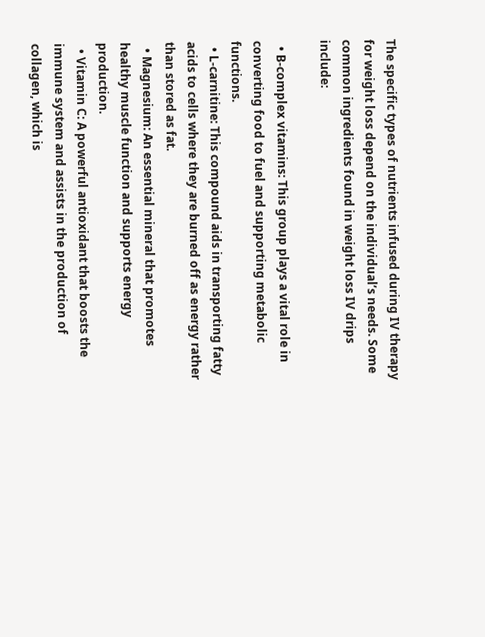The specific types of nutrients infused during IV therapy for weight loss depend on the individual’s needs. Some common ingredients found in weight loss IV drips include:

  • B-complex vitamins: This group plays a vital role in converting food to fuel and supporting metabolic functions.
  • L-carnitine: This compound aids in transporting fatty acids to cells where they are burned off as energy rather than stored as fat.
  • Magnesium: An essential mineral that promotes healthy muscle function and supports energy production.
  • Vitamin C: A powerful antioxidant that boosts the immune system and assists in the production of collagen, which is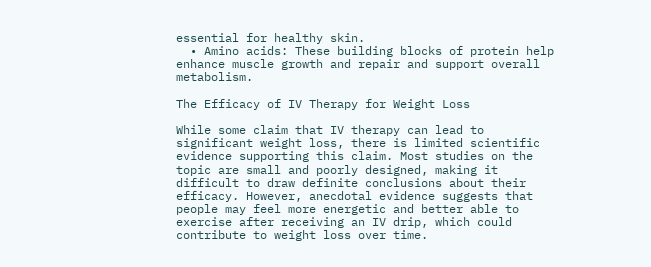essential for healthy skin.
  • Amino acids: These building blocks of protein help enhance muscle growth and repair and support overall metabolism.

The Efficacy of IV Therapy for Weight Loss

While some claim that IV therapy can lead to significant weight loss, there is limited scientific evidence supporting this claim. Most studies on the topic are small and poorly designed, making it difficult to draw definite conclusions about their efficacy. However, anecdotal evidence suggests that people may feel more energetic and better able to exercise after receiving an IV drip, which could contribute to weight loss over time.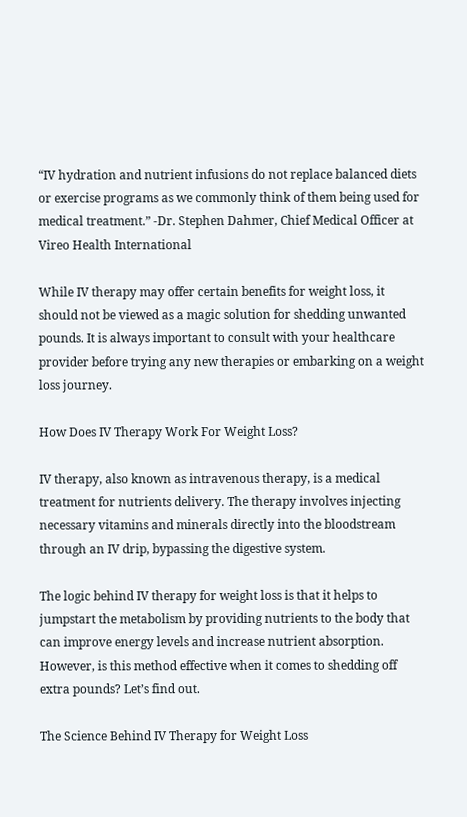“IV hydration and nutrient infusions do not replace balanced diets or exercise programs as we commonly think of them being used for medical treatment.” -Dr. Stephen Dahmer, Chief Medical Officer at Vireo Health International

While IV therapy may offer certain benefits for weight loss, it should not be viewed as a magic solution for shedding unwanted pounds. It is always important to consult with your healthcare provider before trying any new therapies or embarking on a weight loss journey.

How Does IV Therapy Work For Weight Loss?

IV therapy, also known as intravenous therapy, is a medical treatment for nutrients delivery. The therapy involves injecting necessary vitamins and minerals directly into the bloodstream through an IV drip, bypassing the digestive system.

The logic behind IV therapy for weight loss is that it helps to jumpstart the metabolism by providing nutrients to the body that can improve energy levels and increase nutrient absorption. However, is this method effective when it comes to shedding off extra pounds? Let’s find out.

The Science Behind IV Therapy for Weight Loss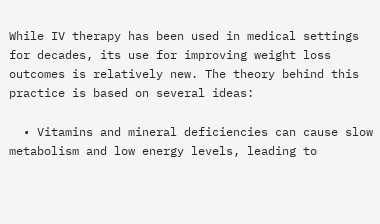While IV therapy has been used in medical settings for decades, its use for improving weight loss outcomes is relatively new. The theory behind this practice is based on several ideas:

  • Vitamins and mineral deficiencies can cause slow metabolism and low energy levels, leading to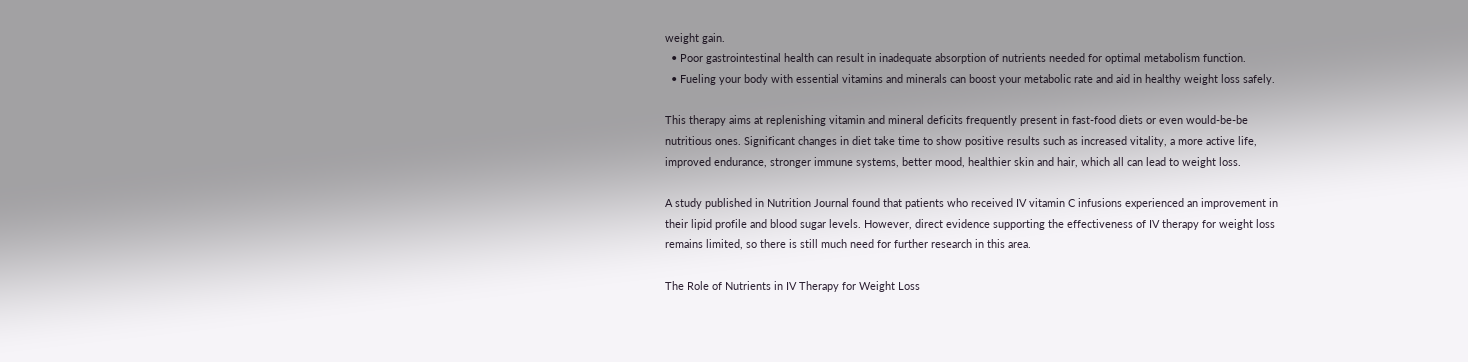weight gain.
  • Poor gastrointestinal health can result in inadequate absorption of nutrients needed for optimal metabolism function.
  • Fueling your body with essential vitamins and minerals can boost your metabolic rate and aid in healthy weight loss safely.

This therapy aims at replenishing vitamin and mineral deficits frequently present in fast-food diets or even would-be-be nutritious ones. Significant changes in diet take time to show positive results such as increased vitality, a more active life, improved endurance, stronger immune systems, better mood, healthier skin and hair, which all can lead to weight loss.

A study published in Nutrition Journal found that patients who received IV vitamin C infusions experienced an improvement in their lipid profile and blood sugar levels. However, direct evidence supporting the effectiveness of IV therapy for weight loss remains limited, so there is still much need for further research in this area.

The Role of Nutrients in IV Therapy for Weight Loss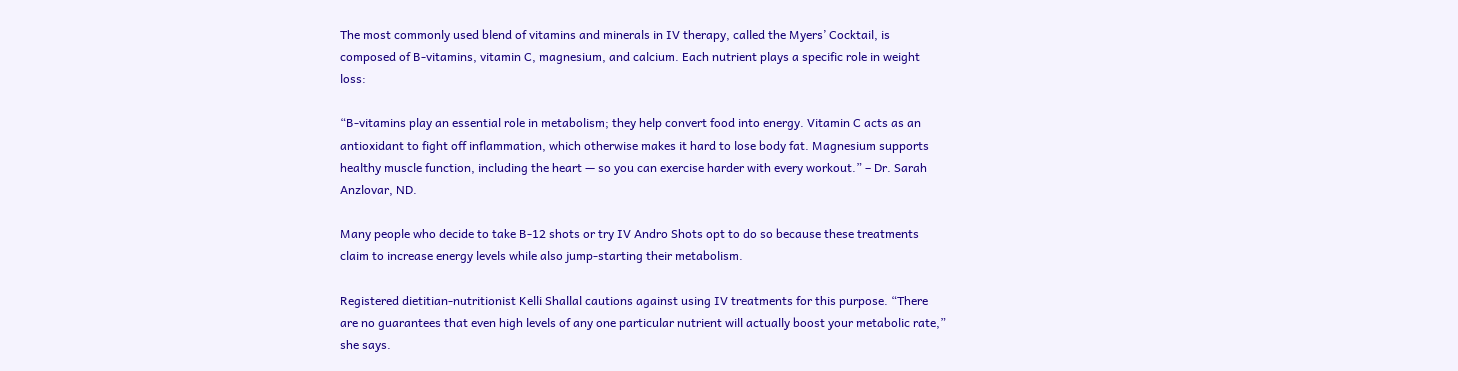The most commonly used blend of vitamins and minerals in IV therapy, called the Myers’ Cocktail, is composed of B-vitamins, vitamin C, magnesium, and calcium. Each nutrient plays a specific role in weight loss:

“B-vitamins play an essential role in metabolism; they help convert food into energy. Vitamin C acts as an antioxidant to fight off inflammation, which otherwise makes it hard to lose body fat. Magnesium supports healthy muscle function, including the heart — so you can exercise harder with every workout.” – Dr. Sarah Anzlovar, ND.

Many people who decide to take B-12 shots or try IV Andro Shots opt to do so because these treatments claim to increase energy levels while also jump-starting their metabolism.

Registered dietitian-nutritionist Kelli Shallal cautions against using IV treatments for this purpose. “There are no guarantees that even high levels of any one particular nutrient will actually boost your metabolic rate,” she says.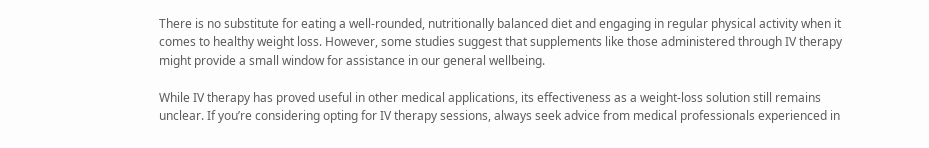There is no substitute for eating a well-rounded, nutritionally balanced diet and engaging in regular physical activity when it comes to healthy weight loss. However, some studies suggest that supplements like those administered through IV therapy might provide a small window for assistance in our general wellbeing.

While IV therapy has proved useful in other medical applications, its effectiveness as a weight-loss solution still remains unclear. If you’re considering opting for IV therapy sessions, always seek advice from medical professionals experienced in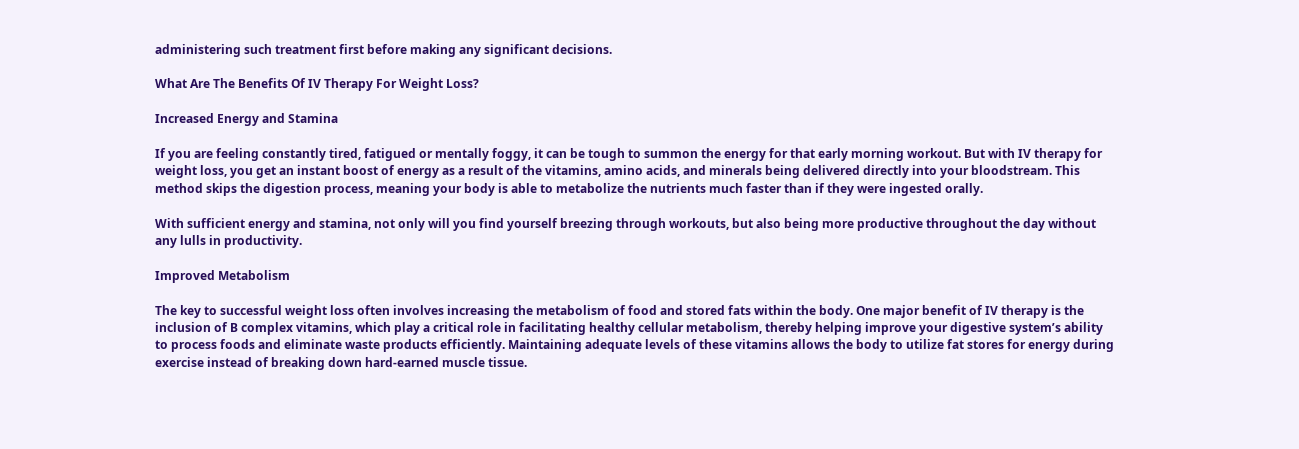administering such treatment first before making any significant decisions.

What Are The Benefits Of IV Therapy For Weight Loss?

Increased Energy and Stamina

If you are feeling constantly tired, fatigued or mentally foggy, it can be tough to summon the energy for that early morning workout. But with IV therapy for weight loss, you get an instant boost of energy as a result of the vitamins, amino acids, and minerals being delivered directly into your bloodstream. This method skips the digestion process, meaning your body is able to metabolize the nutrients much faster than if they were ingested orally.

With sufficient energy and stamina, not only will you find yourself breezing through workouts, but also being more productive throughout the day without any lulls in productivity.

Improved Metabolism

The key to successful weight loss often involves increasing the metabolism of food and stored fats within the body. One major benefit of IV therapy is the inclusion of B complex vitamins, which play a critical role in facilitating healthy cellular metabolism, thereby helping improve your digestive system’s ability to process foods and eliminate waste products efficiently. Maintaining adequate levels of these vitamins allows the body to utilize fat stores for energy during exercise instead of breaking down hard-earned muscle tissue.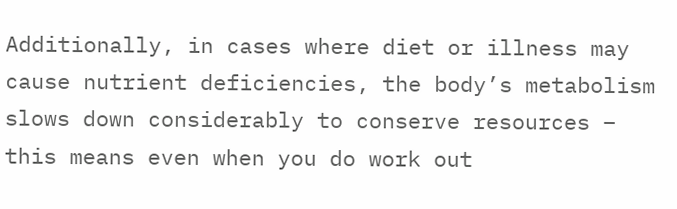Additionally, in cases where diet or illness may cause nutrient deficiencies, the body’s metabolism slows down considerably to conserve resources – this means even when you do work out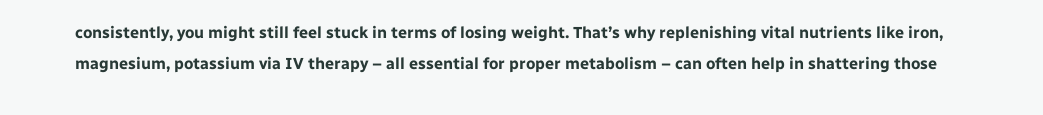consistently, you might still feel stuck in terms of losing weight. That’s why replenishing vital nutrients like iron, magnesium, potassium via IV therapy – all essential for proper metabolism – can often help in shattering those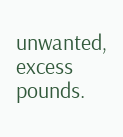unwanted, excess pounds.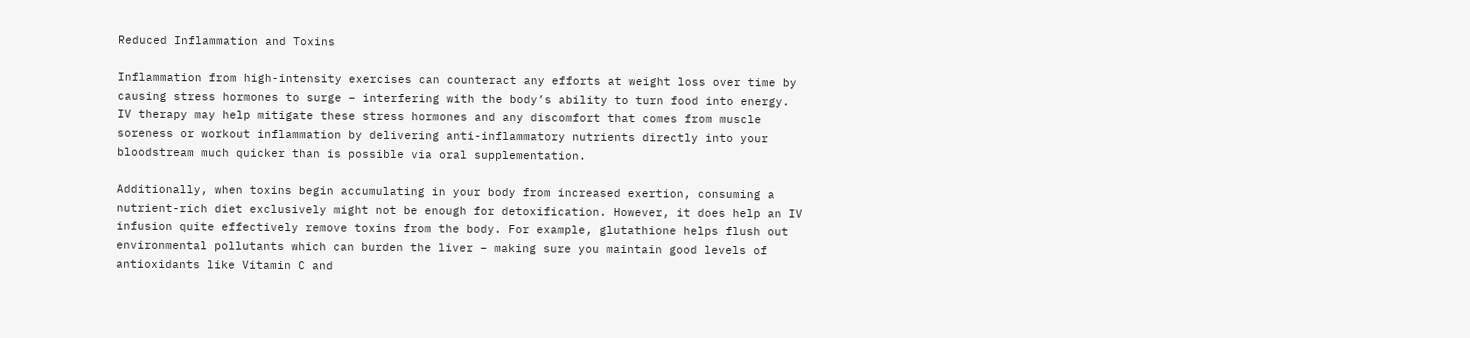Reduced Inflammation and Toxins

Inflammation from high-intensity exercises can counteract any efforts at weight loss over time by causing stress hormones to surge – interfering with the body’s ability to turn food into energy. IV therapy may help mitigate these stress hormones and any discomfort that comes from muscle soreness or workout inflammation by delivering anti-inflammatory nutrients directly into your bloodstream much quicker than is possible via oral supplementation.

Additionally, when toxins begin accumulating in your body from increased exertion, consuming a nutrient-rich diet exclusively might not be enough for detoxification. However, it does help an IV infusion quite effectively remove toxins from the body. For example, glutathione helps flush out environmental pollutants which can burden the liver – making sure you maintain good levels of antioxidants like Vitamin C and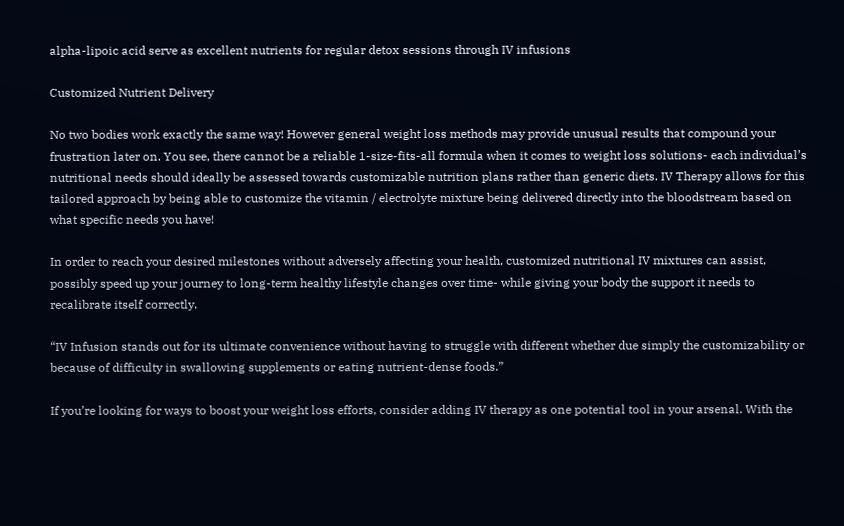alpha-lipoic acid serve as excellent nutrients for regular detox sessions through IV infusions

Customized Nutrient Delivery

No two bodies work exactly the same way! However general weight loss methods may provide unusual results that compound your frustration later on. You see, there cannot be a reliable 1-size-fits-all formula when it comes to weight loss solutions- each individual’s nutritional needs should ideally be assessed towards customizable nutrition plans rather than generic diets. IV Therapy allows for this tailored approach by being able to customize the vitamin / electrolyte mixture being delivered directly into the bloodstream based on what specific needs you have!

In order to reach your desired milestones without adversely affecting your health, customized nutritional IV mixtures can assist, possibly speed up your journey to long-term healthy lifestyle changes over time- while giving your body the support it needs to recalibrate itself correctly.

“IV Infusion stands out for its ultimate convenience without having to struggle with different whether due simply the customizability or because of difficulty in swallowing supplements or eating nutrient-dense foods.”

If you’re looking for ways to boost your weight loss efforts, consider adding IV therapy as one potential tool in your arsenal. With the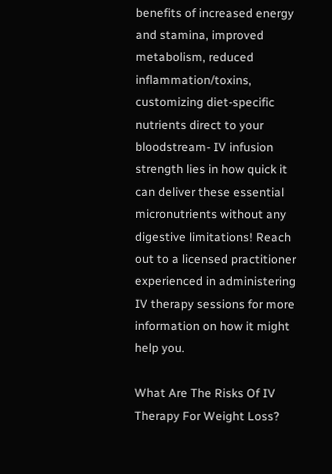benefits of increased energy and stamina, improved metabolism, reduced inflammation/toxins, customizing diet-specific nutrients direct to your bloodstream- IV infusion strength lies in how quick it can deliver these essential micronutrients without any digestive limitations! Reach out to a licensed practitioner experienced in administering IV therapy sessions for more information on how it might help you.

What Are The Risks Of IV Therapy For Weight Loss?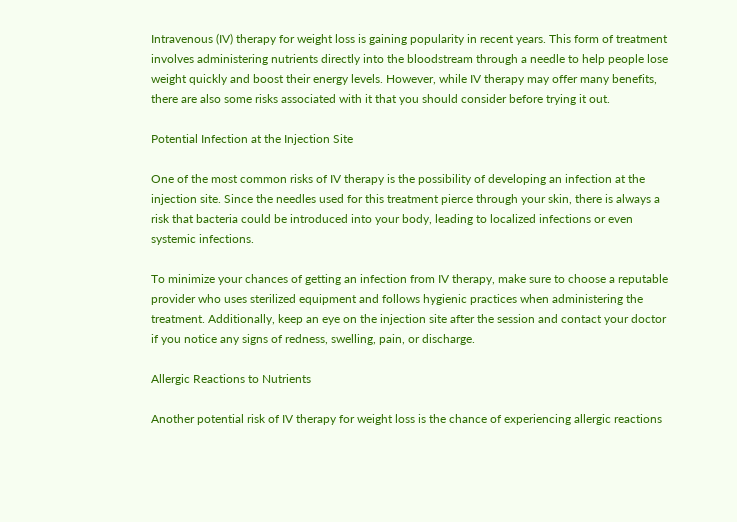Intravenous (IV) therapy for weight loss is gaining popularity in recent years. This form of treatment involves administering nutrients directly into the bloodstream through a needle to help people lose weight quickly and boost their energy levels. However, while IV therapy may offer many benefits, there are also some risks associated with it that you should consider before trying it out.

Potential Infection at the Injection Site

One of the most common risks of IV therapy is the possibility of developing an infection at the injection site. Since the needles used for this treatment pierce through your skin, there is always a risk that bacteria could be introduced into your body, leading to localized infections or even systemic infections.

To minimize your chances of getting an infection from IV therapy, make sure to choose a reputable provider who uses sterilized equipment and follows hygienic practices when administering the treatment. Additionally, keep an eye on the injection site after the session and contact your doctor if you notice any signs of redness, swelling, pain, or discharge.

Allergic Reactions to Nutrients

Another potential risk of IV therapy for weight loss is the chance of experiencing allergic reactions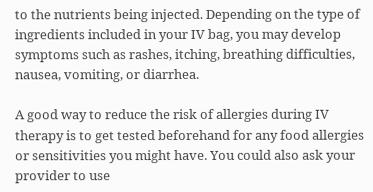to the nutrients being injected. Depending on the type of ingredients included in your IV bag, you may develop symptoms such as rashes, itching, breathing difficulties, nausea, vomiting, or diarrhea.

A good way to reduce the risk of allergies during IV therapy is to get tested beforehand for any food allergies or sensitivities you might have. You could also ask your provider to use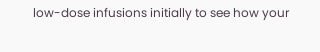low-dose infusions initially to see how your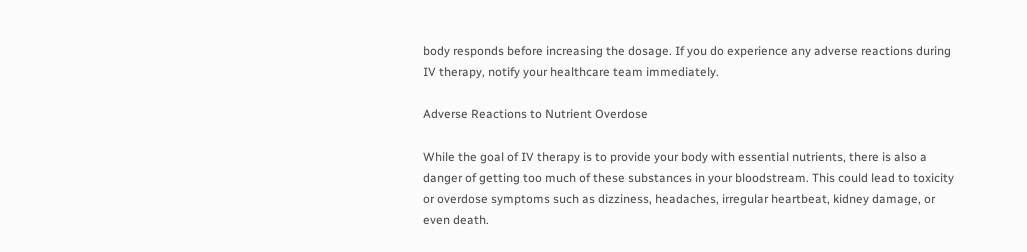body responds before increasing the dosage. If you do experience any adverse reactions during IV therapy, notify your healthcare team immediately.

Adverse Reactions to Nutrient Overdose

While the goal of IV therapy is to provide your body with essential nutrients, there is also a danger of getting too much of these substances in your bloodstream. This could lead to toxicity or overdose symptoms such as dizziness, headaches, irregular heartbeat, kidney damage, or even death.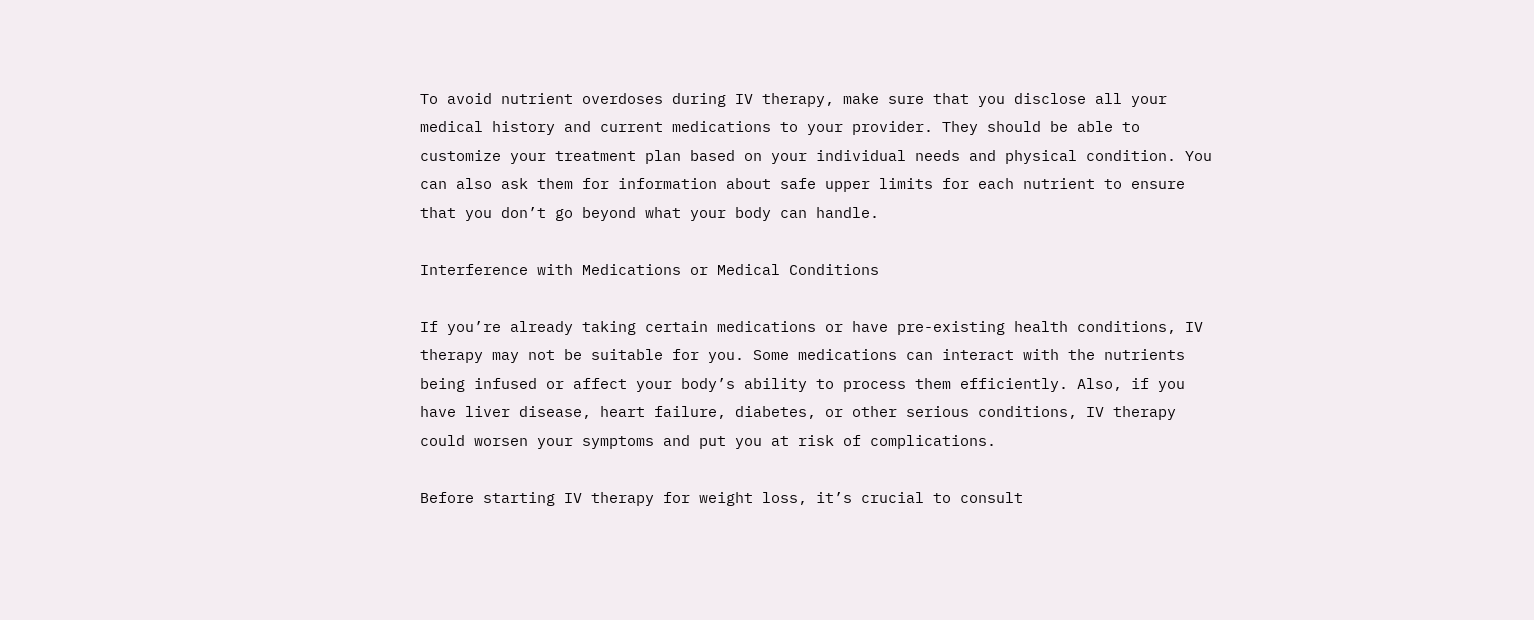To avoid nutrient overdoses during IV therapy, make sure that you disclose all your medical history and current medications to your provider. They should be able to customize your treatment plan based on your individual needs and physical condition. You can also ask them for information about safe upper limits for each nutrient to ensure that you don’t go beyond what your body can handle.

Interference with Medications or Medical Conditions

If you’re already taking certain medications or have pre-existing health conditions, IV therapy may not be suitable for you. Some medications can interact with the nutrients being infused or affect your body’s ability to process them efficiently. Also, if you have liver disease, heart failure, diabetes, or other serious conditions, IV therapy could worsen your symptoms and put you at risk of complications.

Before starting IV therapy for weight loss, it’s crucial to consult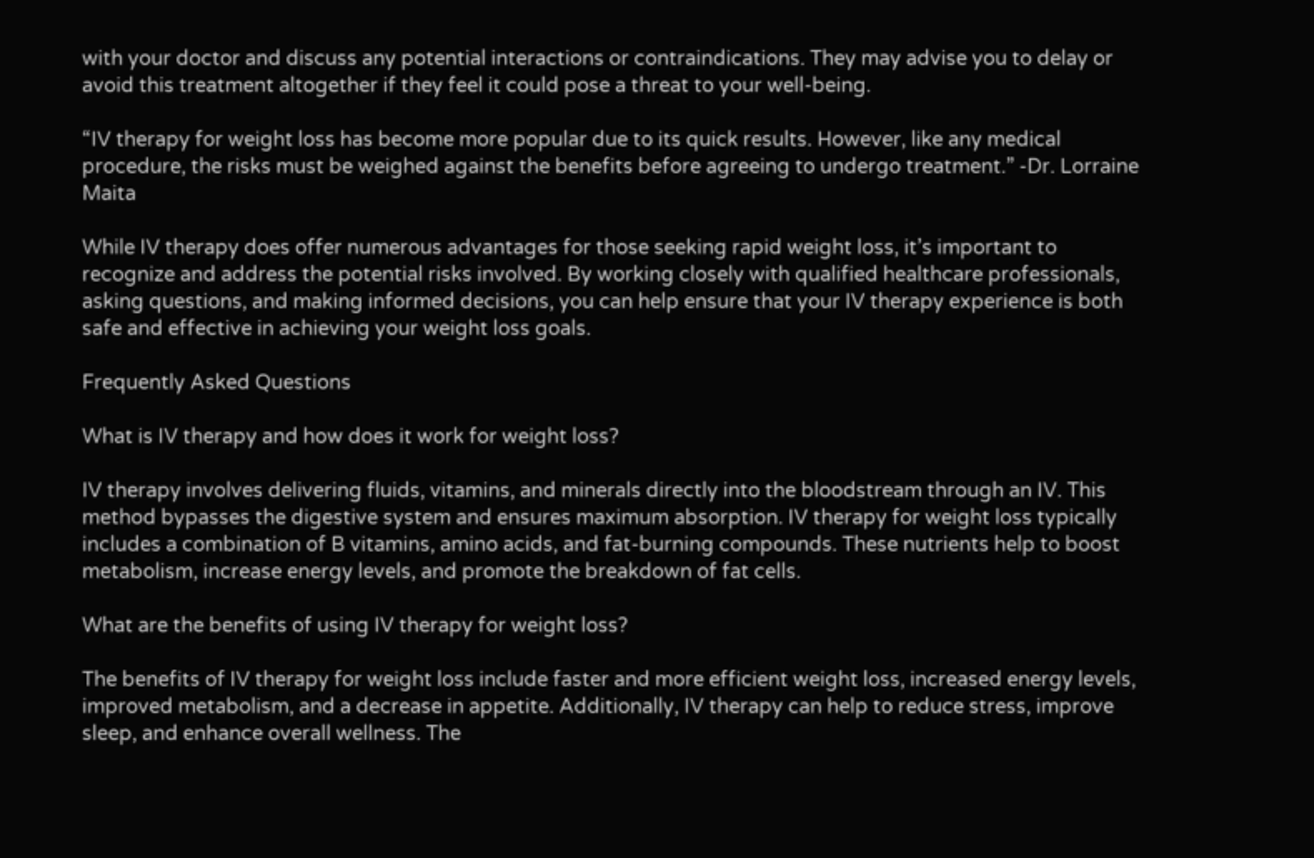with your doctor and discuss any potential interactions or contraindications. They may advise you to delay or avoid this treatment altogether if they feel it could pose a threat to your well-being.

“IV therapy for weight loss has become more popular due to its quick results. However, like any medical procedure, the risks must be weighed against the benefits before agreeing to undergo treatment.” -Dr. Lorraine Maita

While IV therapy does offer numerous advantages for those seeking rapid weight loss, it’s important to recognize and address the potential risks involved. By working closely with qualified healthcare professionals, asking questions, and making informed decisions, you can help ensure that your IV therapy experience is both safe and effective in achieving your weight loss goals.

Frequently Asked Questions

What is IV therapy and how does it work for weight loss?

IV therapy involves delivering fluids, vitamins, and minerals directly into the bloodstream through an IV. This method bypasses the digestive system and ensures maximum absorption. IV therapy for weight loss typically includes a combination of B vitamins, amino acids, and fat-burning compounds. These nutrients help to boost metabolism, increase energy levels, and promote the breakdown of fat cells.

What are the benefits of using IV therapy for weight loss?

The benefits of IV therapy for weight loss include faster and more efficient weight loss, increased energy levels, improved metabolism, and a decrease in appetite. Additionally, IV therapy can help to reduce stress, improve sleep, and enhance overall wellness. The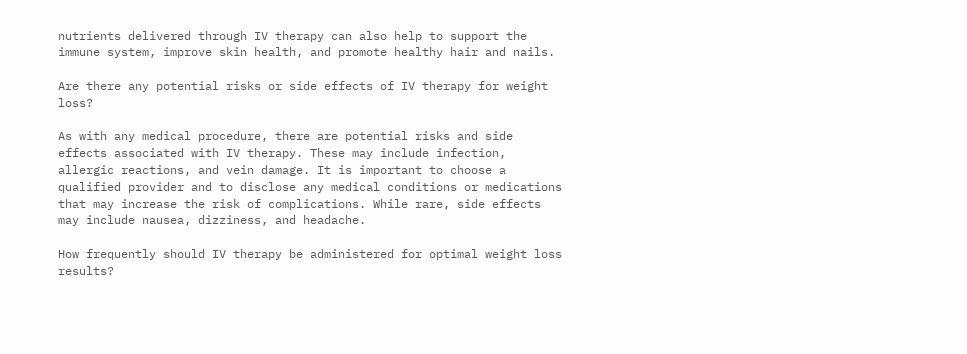nutrients delivered through IV therapy can also help to support the immune system, improve skin health, and promote healthy hair and nails.

Are there any potential risks or side effects of IV therapy for weight loss?

As with any medical procedure, there are potential risks and side effects associated with IV therapy. These may include infection, allergic reactions, and vein damage. It is important to choose a qualified provider and to disclose any medical conditions or medications that may increase the risk of complications. While rare, side effects may include nausea, dizziness, and headache.

How frequently should IV therapy be administered for optimal weight loss results?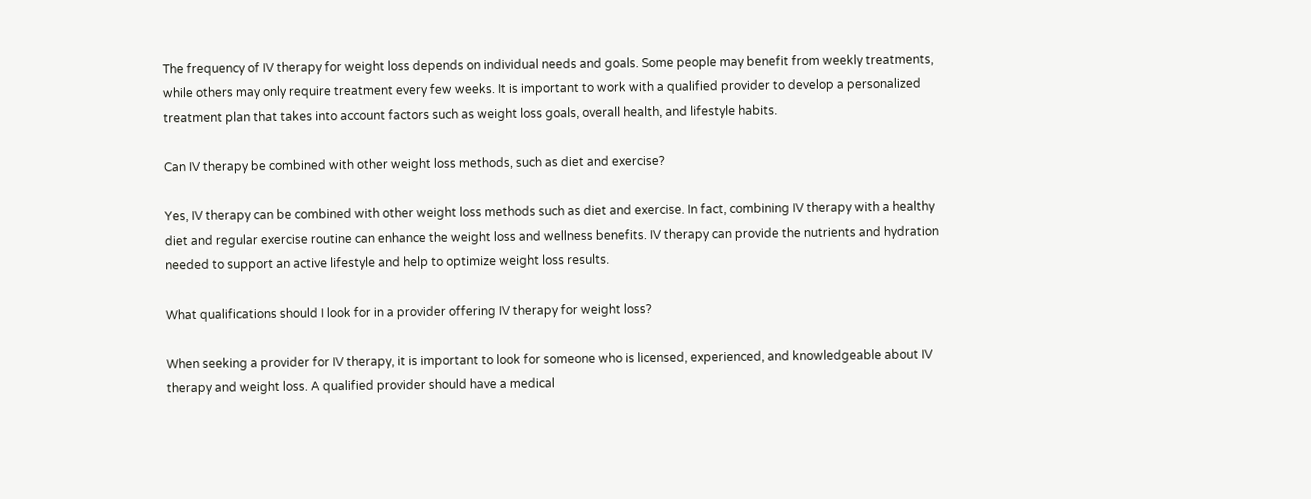The frequency of IV therapy for weight loss depends on individual needs and goals. Some people may benefit from weekly treatments, while others may only require treatment every few weeks. It is important to work with a qualified provider to develop a personalized treatment plan that takes into account factors such as weight loss goals, overall health, and lifestyle habits.

Can IV therapy be combined with other weight loss methods, such as diet and exercise?

Yes, IV therapy can be combined with other weight loss methods such as diet and exercise. In fact, combining IV therapy with a healthy diet and regular exercise routine can enhance the weight loss and wellness benefits. IV therapy can provide the nutrients and hydration needed to support an active lifestyle and help to optimize weight loss results.

What qualifications should I look for in a provider offering IV therapy for weight loss?

When seeking a provider for IV therapy, it is important to look for someone who is licensed, experienced, and knowledgeable about IV therapy and weight loss. A qualified provider should have a medical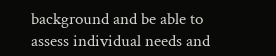background and be able to assess individual needs and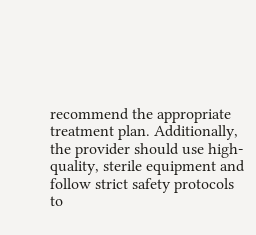recommend the appropriate treatment plan. Additionally, the provider should use high-quality, sterile equipment and follow strict safety protocols to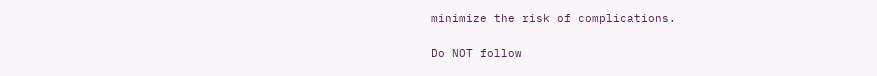minimize the risk of complications.

Do NOT follow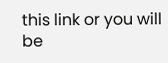this link or you will be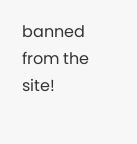banned from the site!